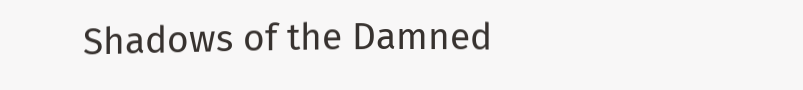Shadows of the Damned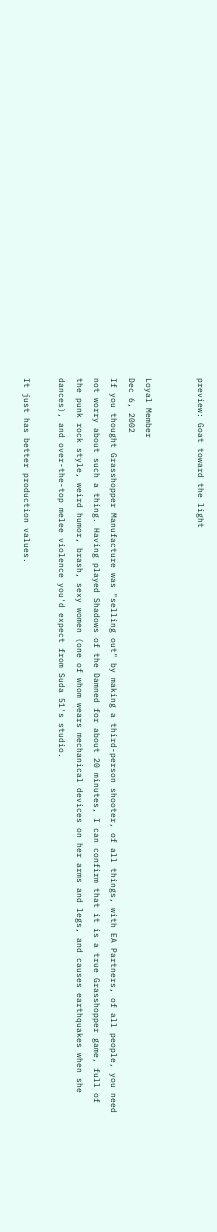preview: Goat toward the light


Loyal Member
Dec 6, 2002
If you thought Grasshopper Manufacture was "selling out" by making a third-person shooter, of all things, with EA Partners, of all people, you need not worry about such a thing. Having played Shadows of the Damned for about 20 minutes, I can confirm that it is a true Grasshopper game, full of the punk rock style, weird humor, brash, sexy women (one of whom wears mechanical devices on her arms and legs, and causes earthquakes when she dances), and over-the-top melee violence you'd expect from Suda 51's studio.

It just has better production values.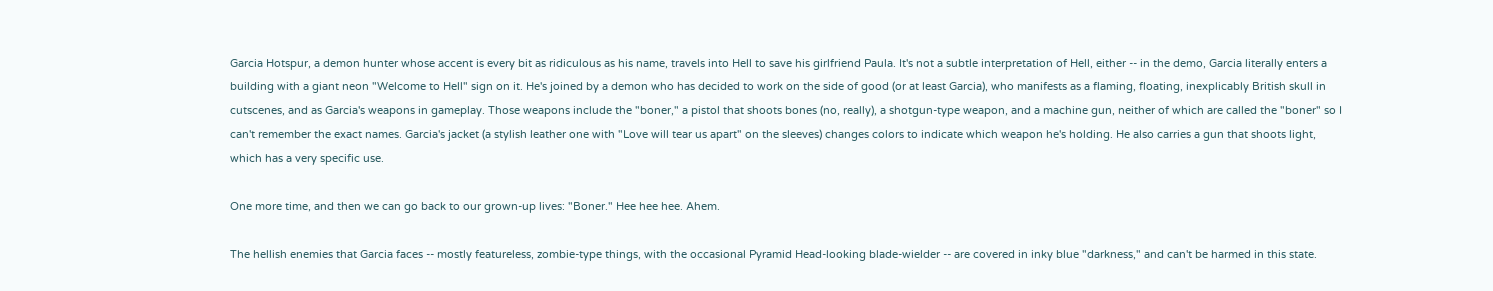Garcia Hotspur, a demon hunter whose accent is every bit as ridiculous as his name, travels into Hell to save his girlfriend Paula. It's not a subtle interpretation of Hell, either -- in the demo, Garcia literally enters a building with a giant neon "Welcome to Hell" sign on it. He's joined by a demon who has decided to work on the side of good (or at least Garcia), who manifests as a flaming, floating, inexplicably British skull in cutscenes, and as Garcia's weapons in gameplay. Those weapons include the "boner," a pistol that shoots bones (no, really), a shotgun-type weapon, and a machine gun, neither of which are called the "boner" so I can't remember the exact names. Garcia's jacket (a stylish leather one with "Love will tear us apart" on the sleeves) changes colors to indicate which weapon he's holding. He also carries a gun that shoots light, which has a very specific use.

One more time, and then we can go back to our grown-up lives: "Boner." Hee hee hee. Ahem.

The hellish enemies that Garcia faces -- mostly featureless, zombie-type things, with the occasional Pyramid Head-looking blade-wielder -- are covered in inky blue "darkness," and can't be harmed in this state.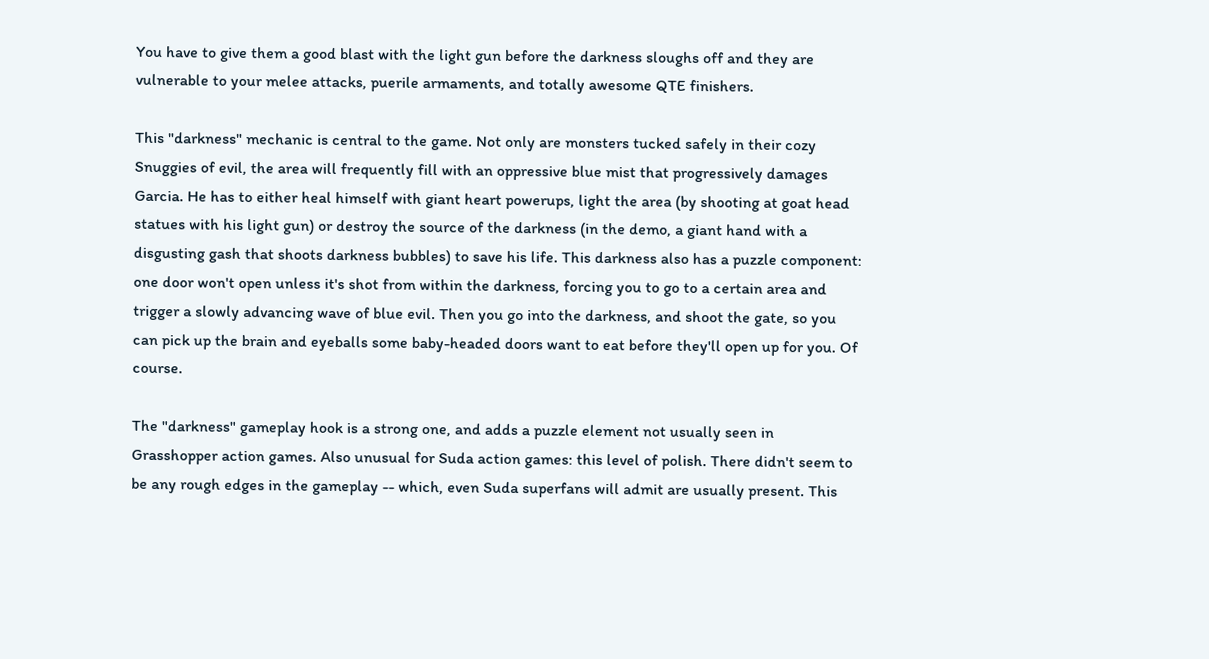You have to give them a good blast with the light gun before the darkness sloughs off and they are vulnerable to your melee attacks, puerile armaments, and totally awesome QTE finishers.

This "darkness" mechanic is central to the game. Not only are monsters tucked safely in their cozy Snuggies of evil, the area will frequently fill with an oppressive blue mist that progressively damages Garcia. He has to either heal himself with giant heart powerups, light the area (by shooting at goat head statues with his light gun) or destroy the source of the darkness (in the demo, a giant hand with a disgusting gash that shoots darkness bubbles) to save his life. This darkness also has a puzzle component: one door won't open unless it's shot from within the darkness, forcing you to go to a certain area and trigger a slowly advancing wave of blue evil. Then you go into the darkness, and shoot the gate, so you can pick up the brain and eyeballs some baby-headed doors want to eat before they'll open up for you. Of course.

The "darkness" gameplay hook is a strong one, and adds a puzzle element not usually seen in Grasshopper action games. Also unusual for Suda action games: this level of polish. There didn't seem to be any rough edges in the gameplay -- which, even Suda superfans will admit are usually present. This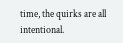time, the quirks are all intentional.